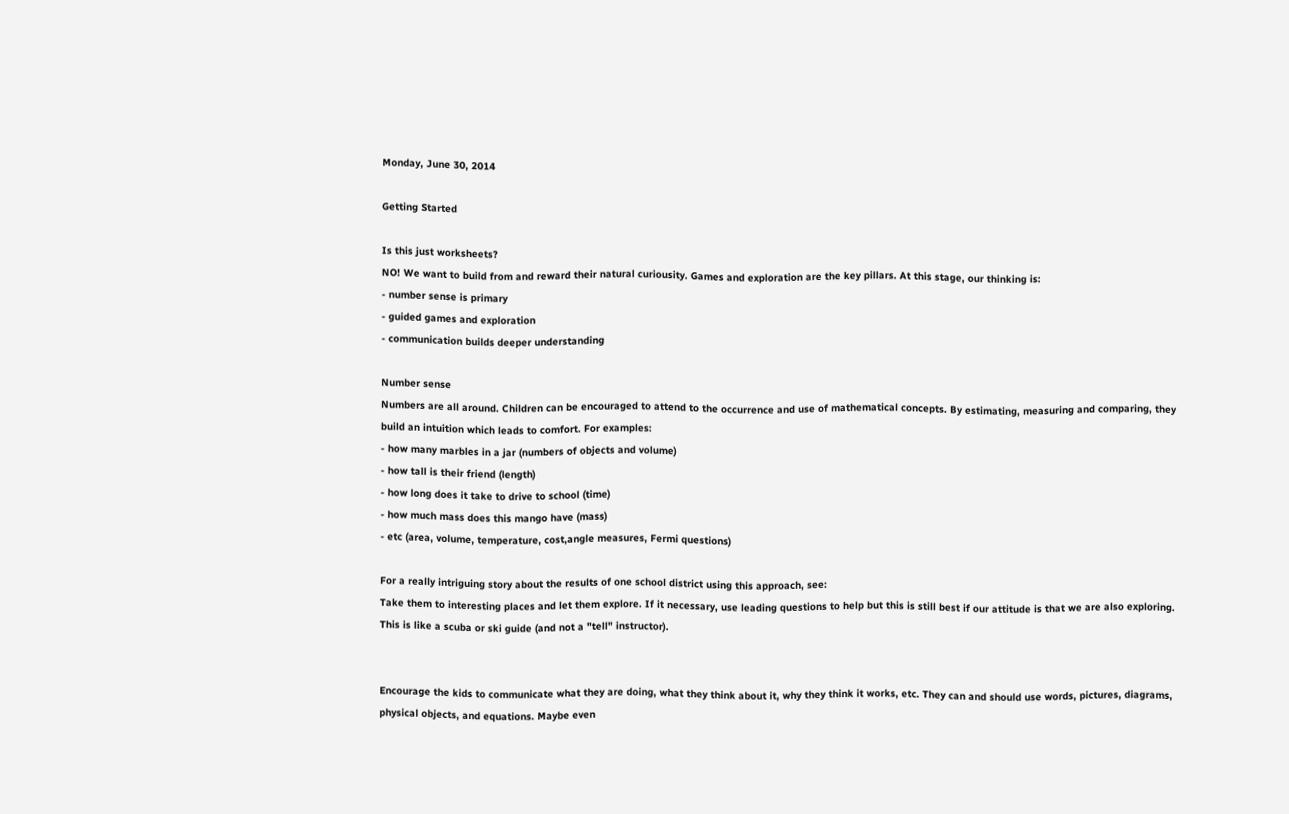Monday, June 30, 2014

Getting Started

Is this just worksheets?
NO! We want to build from and reward their natural curiousity. Games and exploration are the key pillars. At this stage, our thinking is:
- number sense is primary
- guided games and exploration
- communication builds deeper understanding

Number sense
Numbers are all around. Children can be encouraged to attend to the occurrence and use of mathematical concepts. By estimating, measuring and comparing, they build an intuition which leads to comfort. For examples:
- how many marbles in a jar (numbers of objects and volume)
- how tall is their friend (length)
- how long does it take to drive to school (time)
- how much mass does this mango have (mass)
- etc (area, volume, temperature, cost,angle measures, Fermi questions)

For a really intriguing story about the results of one school district using this approach, see:
Take them to interesting places and let them explore. If it necessary, use leading questions to help but this is still best if our attitude is that we are also exploring. This is like a scuba or ski guide (and not a "tell" instructor).


Encourage the kids to communicate what they are doing, what they think about it, why they think it works, etc. They can and should use words, pictures, diagrams, physical objects, and equations. Maybe even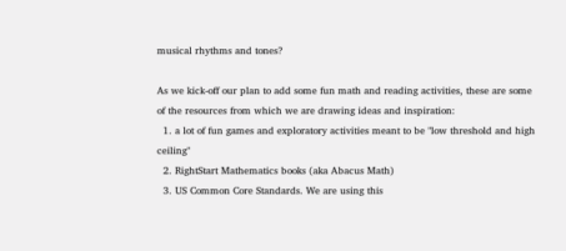musical rhythms and tones?

As we kick-off our plan to add some fun math and reading activities, these are some of the resources from which we are drawing ideas and inspiration:
  1. a lot of fun games and exploratory activities meant to be "low threshold and high ceiling"
  2. RightStart Mathematics books (aka Abacus Math)
  3. US Common Core Standards. We are using this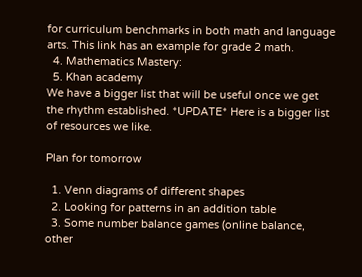for curriculum benchmarks in both math and language arts. This link has an example for grade 2 math.
  4. Mathematics Mastery:
  5. Khan academy
We have a bigger list that will be useful once we get the rhythm established. *UPDATE* Here is a bigger list of resources we like.

Plan for tomorrow

  1. Venn diagrams of different shapes
  2. Looking for patterns in an addition table
  3. Some number balance games (online balance, other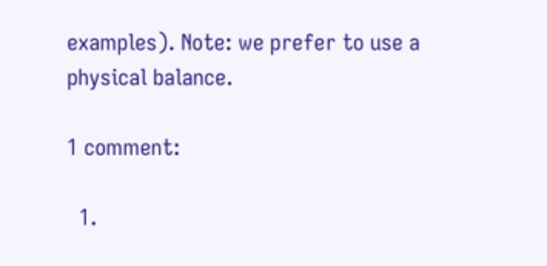examples). Note: we prefer to use a physical balance.

1 comment:

  1.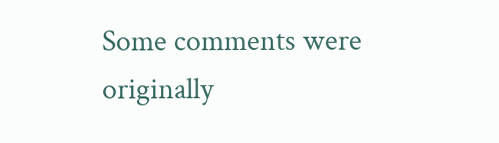Some comments were originally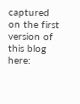captured on the first version of this blog here: